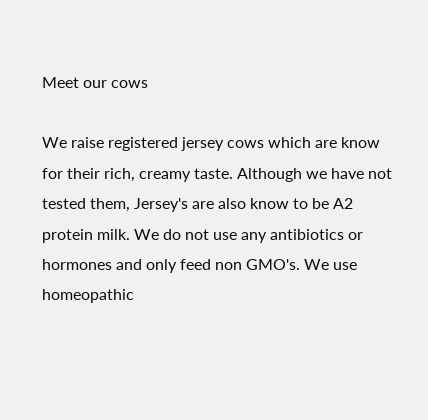Meet our cows

We raise registered jersey cows which are know for their rich, creamy taste. Although we have not tested them, Jersey's are also know to be A2 protein milk. We do not use any antibiotics or hormones and only feed non GMO's. We use homeopathic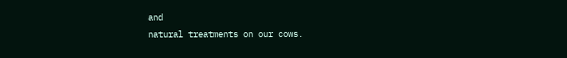and
natural treatments on our cows.